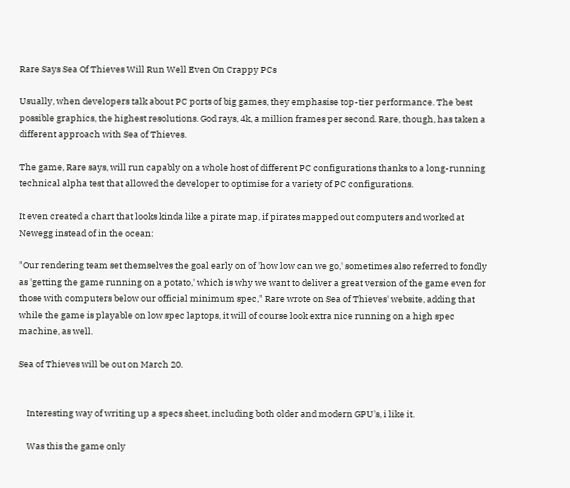Rare Says Sea Of Thieves Will Run Well Even On Crappy PCs

Usually, when developers talk about PC ports of big games, they emphasise top-tier performance. The best possible graphics, the highest resolutions. God rays, 4k, a million frames per second. Rare, though, has taken a different approach with Sea of Thieves.

The game, Rare says, will run capably on a whole host of different PC configurations thanks to a long-running technical alpha test that allowed the developer to optimise for a variety of PC configurations.

It even created a chart that looks kinda like a pirate map, if pirates mapped out computers and worked at Newegg instead of in the ocean:

"Our rendering team set themselves the goal early on of 'how low can we go,' sometimes also referred to fondly as 'getting the game running on a potato,' which is why we want to deliver a great version of the game even for those with computers below our official minimum spec," Rare wrote on Sea of Thieves' website, adding that while the game is playable on low spec laptops, it will of course look extra nice running on a high spec machine, as well.

Sea of Thieves will be out on March 20.


    Interesting way of writing up a specs sheet, including both older and modern GPU's, i like it.

    Was this the game only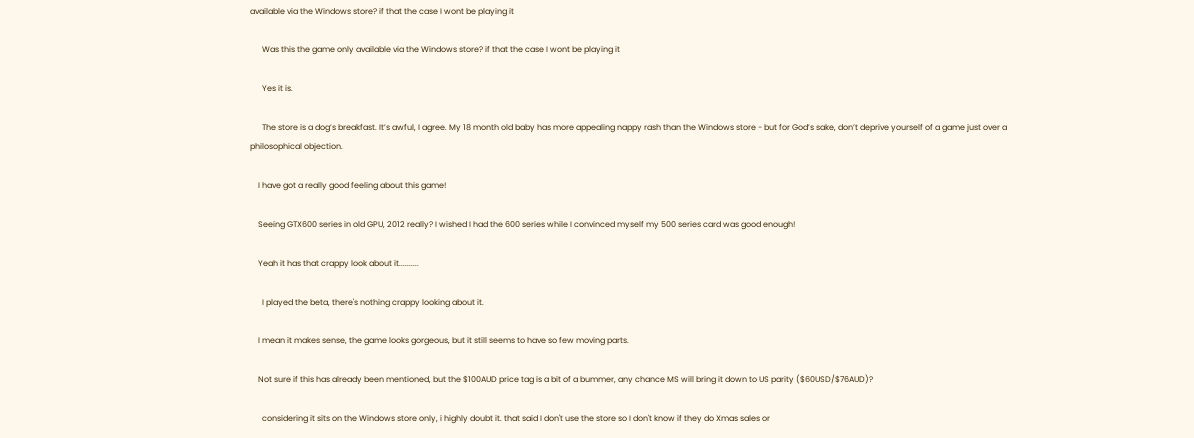available via the Windows store? if that the case I wont be playing it

      Was this the game only available via the Windows store? if that the case I wont be playing it

      Yes it is.

      The store is a dog’s breakfast. It’s awful, I agree. My 18 month old baby has more appealing nappy rash than the Windows store - but for God’s sake, don’t deprive yourself of a game just over a philosophical objection.

    I have got a really good feeling about this game!

    Seeing GTX600 series in old GPU, 2012 really? I wished I had the 600 series while I convinced myself my 500 series card was good enough!

    Yeah it has that crappy look about it..........

      I played the beta, there's nothing crappy looking about it.

    I mean it makes sense, the game looks gorgeous, but it still seems to have so few moving parts.

    Not sure if this has already been mentioned, but the $100AUD price tag is a bit of a bummer, any chance MS will bring it down to US parity ($60USD/$76AUD)?

      considering it sits on the Windows store only, i highly doubt it. that said I don't use the store so I don't know if they do Xmas sales or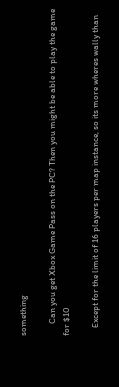something

      Can you get Xbox Game Pass on the PC? Then you might be able to play the game for $10

    Except for the limit of 16 players per map instance, so its more wheres wally than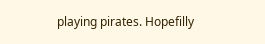playing pirates. Hopefilly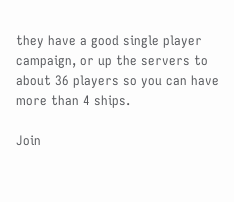they have a good single player campaign, or up the servers to about 36 players so you can have more than 4 ships.

Join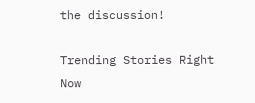the discussion!

Trending Stories Right Now